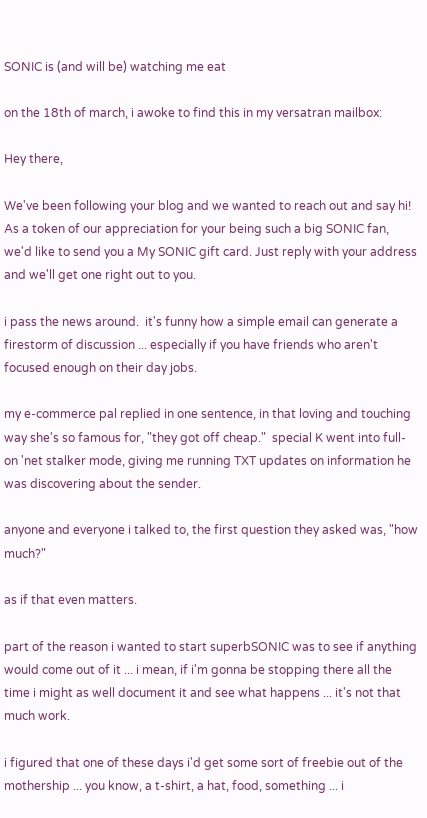SONIC is (and will be) watching me eat

on the 18th of march, i awoke to find this in my versatran mailbox:

Hey there,

We've been following your blog and we wanted to reach out and say hi! As a token of our appreciation for your being such a big SONIC fan, we'd like to send you a My SONIC gift card. Just reply with your address and we'll get one right out to you.

i pass the news around.  it's funny how a simple email can generate a firestorm of discussion ... especially if you have friends who aren't focused enough on their day jobs.

my e-commerce pal replied in one sentence, in that loving and touching way she's so famous for, "they got off cheap."  special K went into full-on 'net stalker mode, giving me running TXT updates on information he was discovering about the sender.

anyone and everyone i talked to, the first question they asked was, "how much?"

as if that even matters.

part of the reason i wanted to start superbSONIC was to see if anything would come out of it ... i mean, if i'm gonna be stopping there all the time i might as well document it and see what happens ... it's not that much work.

i figured that one of these days i'd get some sort of freebie out of the mothership ... you know, a t-shirt, a hat, food, something ... i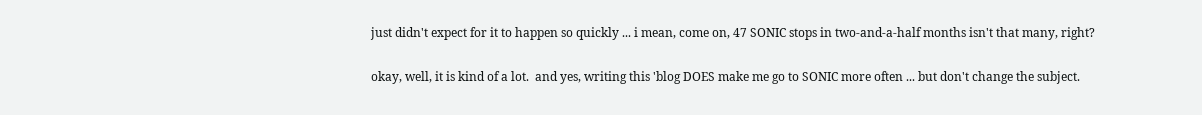just didn't expect for it to happen so quickly ... i mean, come on, 47 SONIC stops in two-and-a-half months isn't that many, right?

okay, well, it is kind of a lot.  and yes, writing this 'blog DOES make me go to SONIC more often ... but don't change the subject.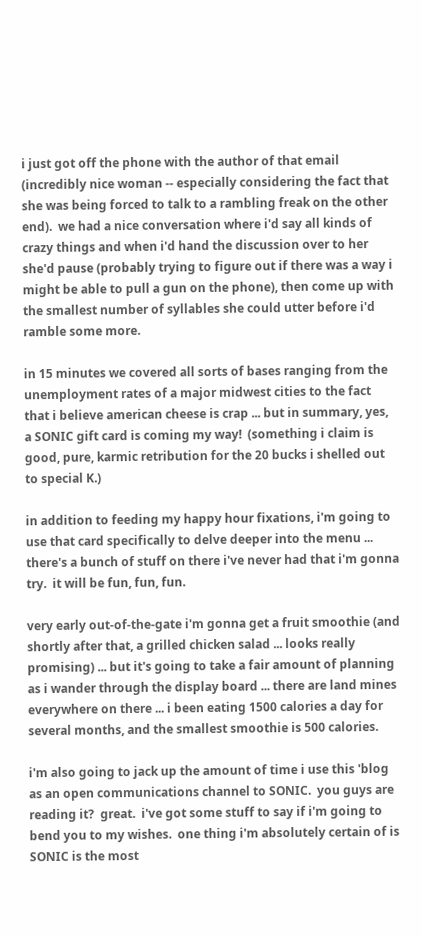i just got off the phone with the author of that email (incredibly nice woman -- especially considering the fact that she was being forced to talk to a rambling freak on the other end).  we had a nice conversation where i'd say all kinds of crazy things and when i'd hand the discussion over to her she'd pause (probably trying to figure out if there was a way i might be able to pull a gun on the phone), then come up with the smallest number of syllables she could utter before i'd ramble some more.

in 15 minutes we covered all sorts of bases ranging from the unemployment rates of a major midwest cities to the fact that i believe american cheese is crap ... but in summary, yes, a SONIC gift card is coming my way!  (something i claim is good, pure, karmic retribution for the 20 bucks i shelled out to special K.)

in addition to feeding my happy hour fixations, i'm going to use that card specifically to delve deeper into the menu ... there's a bunch of stuff on there i've never had that i'm gonna try.  it will be fun, fun, fun.

very early out-of-the-gate i'm gonna get a fruit smoothie (and shortly after that, a grilled chicken salad ... looks really promising) ... but it's going to take a fair amount of planning as i wander through the display board ... there are land mines everywhere on there ... i been eating 1500 calories a day for several months, and the smallest smoothie is 500 calories.

i'm also going to jack up the amount of time i use this 'blog as an open communications channel to SONIC.  you guys are reading it?  great.  i've got some stuff to say if i'm going to bend you to my wishes.  one thing i'm absolutely certain of is SONIC is the most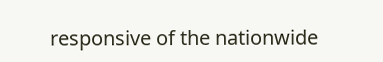responsive of the nationwide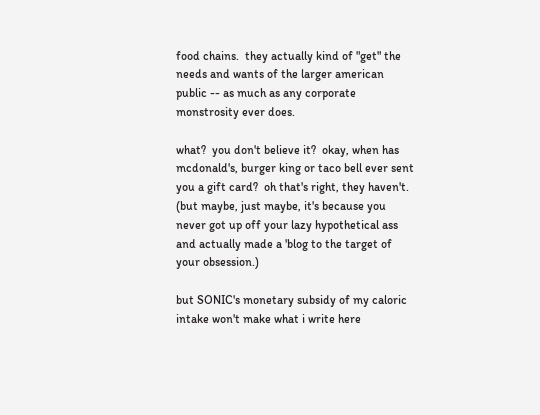food chains.  they actually kind of "get" the needs and wants of the larger american public -- as much as any corporate monstrosity ever does.

what?  you don't believe it?  okay, when has mcdonald's, burger king or taco bell ever sent you a gift card?  oh that's right, they haven't.  (but maybe, just maybe, it's because you never got up off your lazy hypothetical ass and actually made a 'blog to the target of your obsession.)

but SONIC's monetary subsidy of my caloric intake won't make what i write here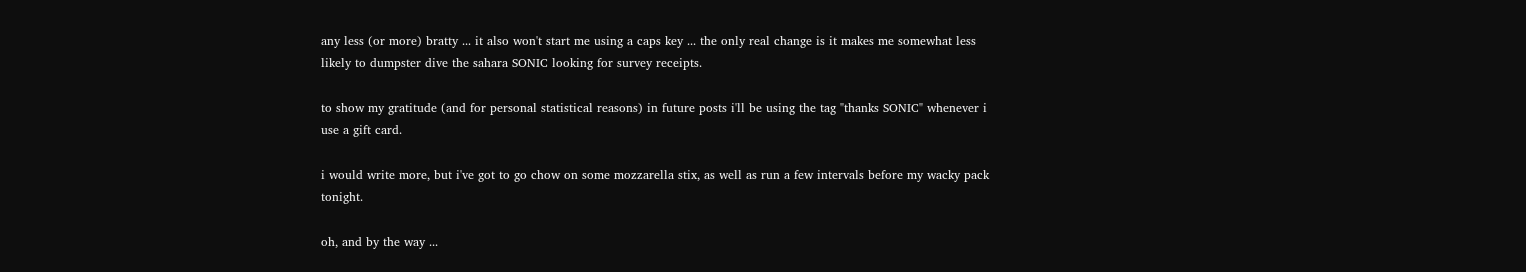any less (or more) bratty ... it also won't start me using a caps key ... the only real change is it makes me somewhat less likely to dumpster dive the sahara SONIC looking for survey receipts.

to show my gratitude (and for personal statistical reasons) in future posts i'll be using the tag "thanks SONIC" whenever i use a gift card.

i would write more, but i've got to go chow on some mozzarella stix, as well as run a few intervals before my wacky pack tonight.

oh, and by the way ...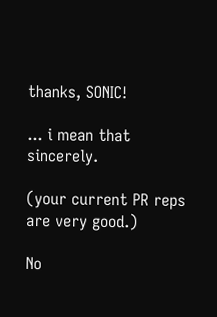thanks, SONIC!

... i mean that sincerely.

(your current PR reps are very good.)

No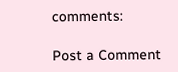comments:

Post a Comment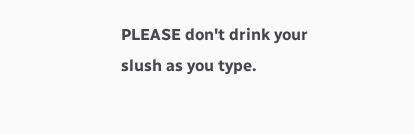PLEASE don't drink your slush as you type.